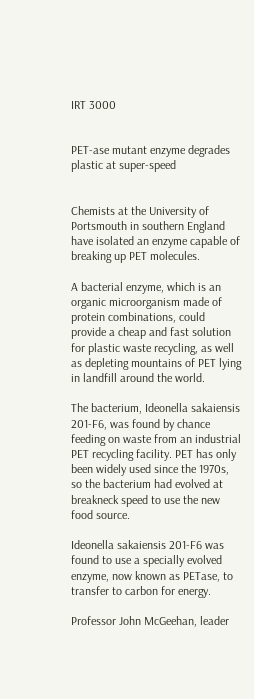IRT 3000


PET-ase mutant enzyme degrades plastic at super-speed


Chemists at the University of Portsmouth in southern England have isolated an enzyme capable of breaking up PET molecules.

A bacterial enzyme, which is an organic microorganism made of protein combinations, could provide a cheap and fast solution for plastic waste recycling, as well as depleting mountains of PET lying in landfill around the world.

The bacterium, Ideonella sakaiensis 201-F6, was found by chance feeding on waste from an industrial PET recycling facility. PET has only been widely used since the 1970s, so the bacterium had evolved at breakneck speed to use the new food source.

Ideonella sakaiensis 201-F6 was found to use a specially evolved enzyme, now known as PETase, to transfer to carbon for energy.

Professor John McGeehan, leader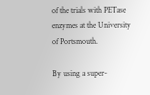of the trials with PETase enzymes at the University of Portsmouth.

By using a super-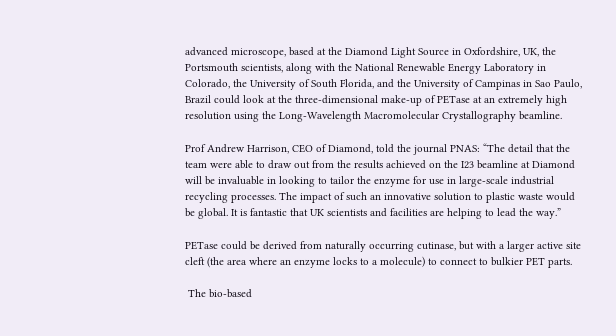advanced microscope, based at the Diamond Light Source in Oxfordshire, UK, the Portsmouth scientists, along with the National Renewable Energy Laboratory in Colorado, the University of South Florida, and the University of Campinas in Sao Paulo, Brazil could look at the three-dimensional make-up of PETase at an extremely high resolution using the Long-Wavelength Macromolecular Crystallography beamline.

Prof Andrew Harrison, CEO of Diamond, told the journal PNAS: “The detail that the team were able to draw out from the results achieved on the I23 beamline at Diamond will be invaluable in looking to tailor the enzyme for use in large-scale industrial recycling processes. The impact of such an innovative solution to plastic waste would be global. It is fantastic that UK scientists and facilities are helping to lead the way.”

PETase could be derived from naturally occurring cutinase, but with a larger active site cleft (the area where an enzyme locks to a molecule) to connect to bulkier PET parts.

 The bio-based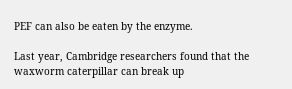PEF can also be eaten by the enzyme.

Last year, Cambridge researchers found that the waxworm caterpillar can break up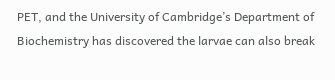PET, and the University of Cambridge’s Department of Biochemistry has discovered the larvae can also break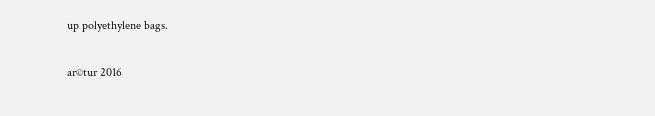up polyethylene bags.

ar©tur 2016